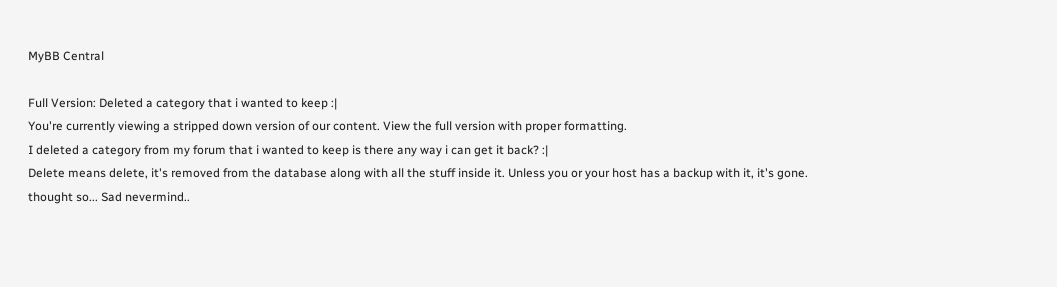MyBB Central

Full Version: Deleted a category that i wanted to keep :|
You're currently viewing a stripped down version of our content. View the full version with proper formatting.
I deleted a category from my forum that i wanted to keep is there any way i can get it back? :|
Delete means delete, it's removed from the database along with all the stuff inside it. Unless you or your host has a backup with it, it's gone.
thought so... Sad nevermind..